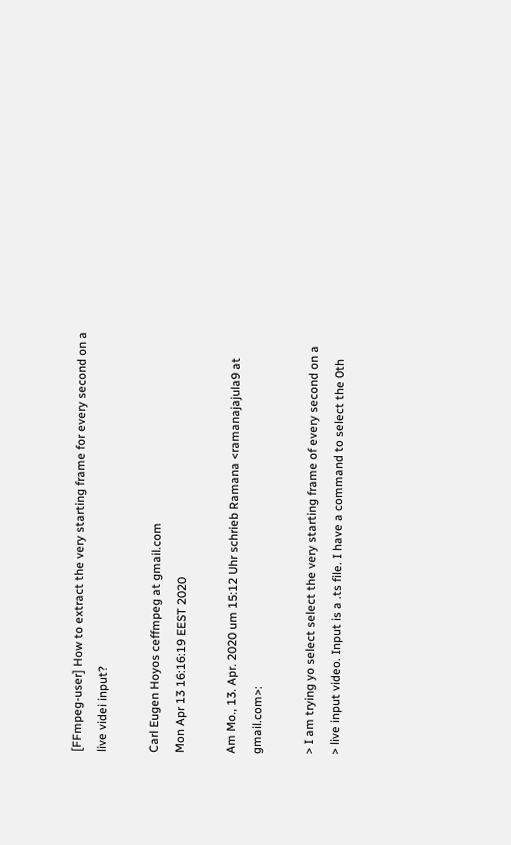[FFmpeg-user] How to extract the very starting frame for every second on a live videi input?

Carl Eugen Hoyos ceffmpeg at gmail.com
Mon Apr 13 16:16:19 EEST 2020

Am Mo., 13. Apr. 2020 um 15:12 Uhr schrieb Ramana <ramanajajula9 at gmail.com>:

> I am trying yo select select the very starting frame of every second on a
> live input video. Input is a .ts file. I have a command to select the 0th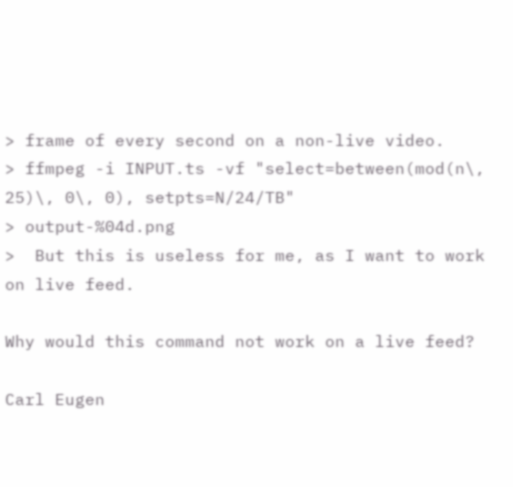> frame of every second on a non-live video.
> ffmpeg -i INPUT.ts -vf "select=between(mod(n\, 25)\, 0\, 0), setpts=N/24/TB"
> output-%04d.png
>  But this is useless for me, as I want to work on live feed.

Why would this command not work on a live feed?

Carl Eugen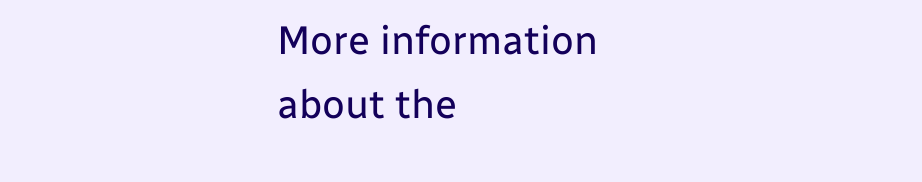More information about the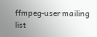ffmpeg-user mailing list